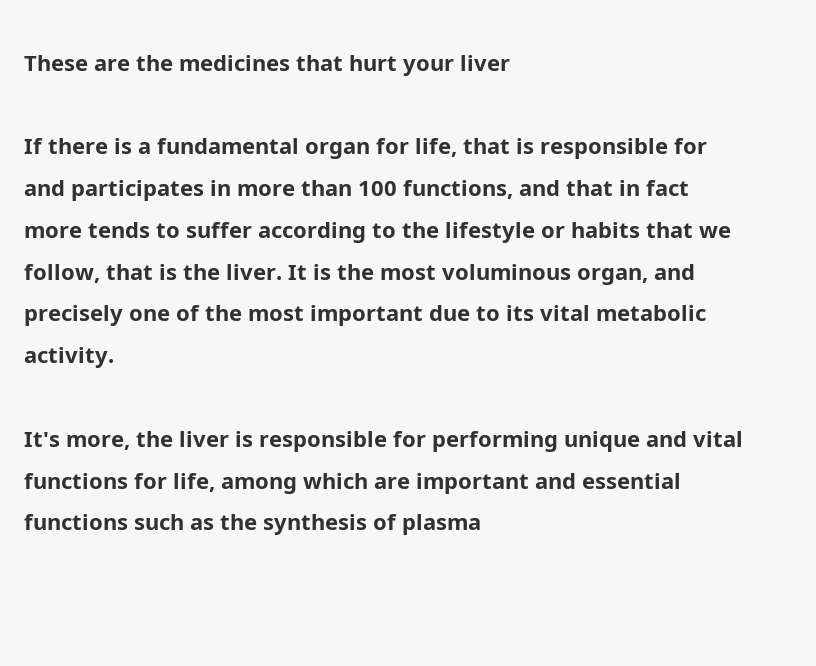These are the medicines that hurt your liver

If there is a fundamental organ for life, that is responsible for and participates in more than 100 functions, and that in fact more tends to suffer according to the lifestyle or habits that we follow, that is the liver. It is the most voluminous organ, and precisely one of the most important due to its vital metabolic activity.

It's more, the liver is responsible for performing unique and vital functions for life, among which are important and essential functions such as the synthesis of plasma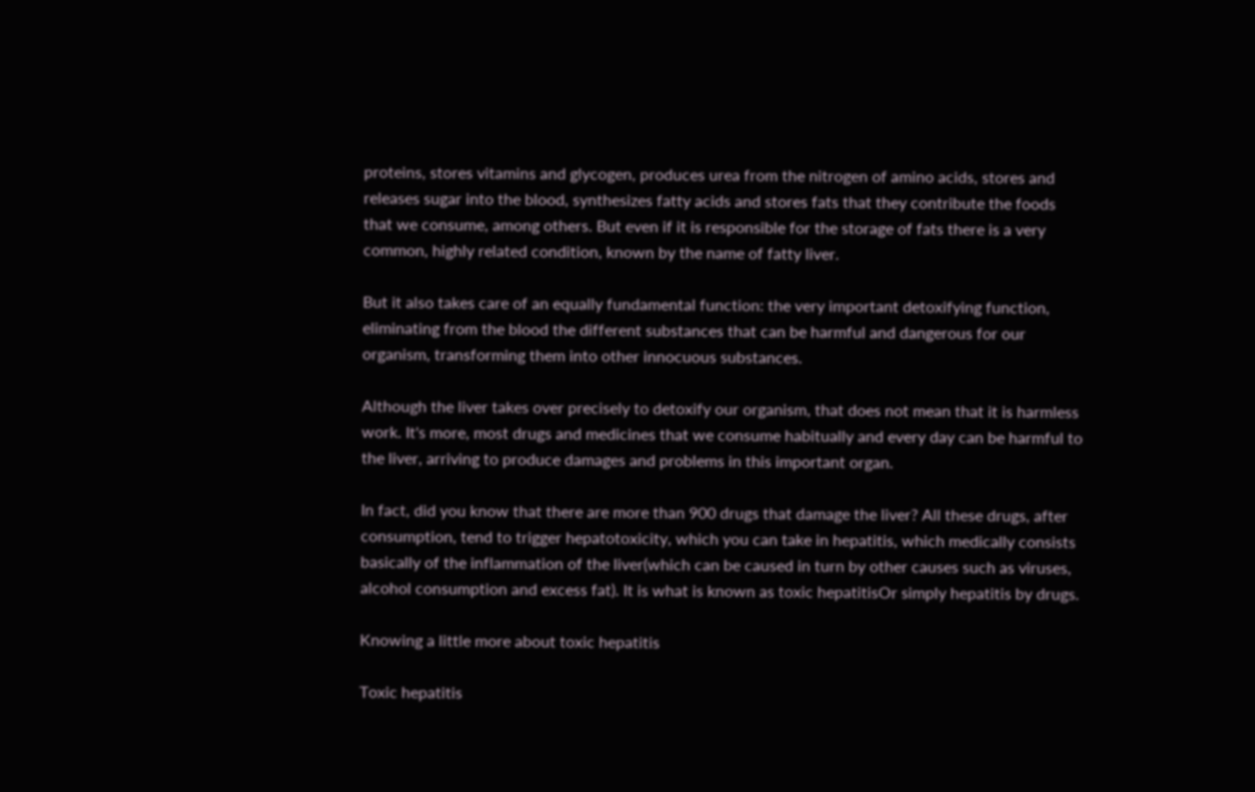proteins, stores vitamins and glycogen, produces urea from the nitrogen of amino acids, stores and releases sugar into the blood, synthesizes fatty acids and stores fats that they contribute the foods that we consume, among others. But even if it is responsible for the storage of fats there is a very common, highly related condition, known by the name of fatty liver.

But it also takes care of an equally fundamental function: the very important detoxifying function, eliminating from the blood the different substances that can be harmful and dangerous for our organism, transforming them into other innocuous substances.

Although the liver takes over precisely to detoxify our organism, that does not mean that it is harmless work. It's more, most drugs and medicines that we consume habitually and every day can be harmful to the liver, arriving to produce damages and problems in this important organ.

In fact, did you know that there are more than 900 drugs that damage the liver? All these drugs, after consumption, tend to trigger hepatotoxicity, which you can take in hepatitis, which medically consists basically of the inflammation of the liver(which can be caused in turn by other causes such as viruses, alcohol consumption and excess fat). It is what is known as toxic hepatitisOr simply hepatitis by drugs.

Knowing a little more about toxic hepatitis

Toxic hepatitis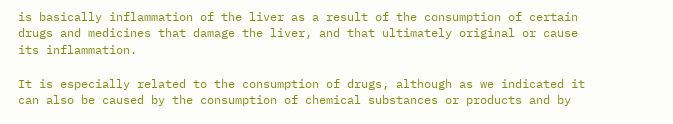is basically inflammation of the liver as a result of the consumption of certain drugs and medicines that damage the liver, and that ultimately original or cause its inflammation.

It is especially related to the consumption of drugs, although as we indicated it can also be caused by the consumption of chemical substances or products and by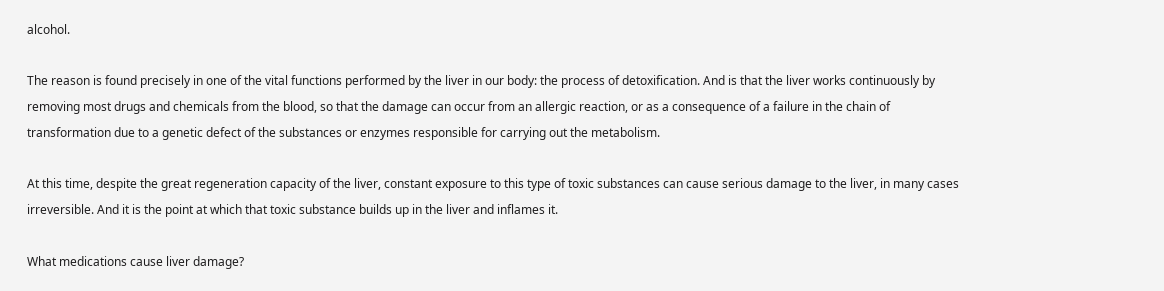alcohol.

The reason is found precisely in one of the vital functions performed by the liver in our body: the process of detoxification. And is that the liver works continuously by removing most drugs and chemicals from the blood, so that the damage can occur from an allergic reaction, or as a consequence of a failure in the chain of transformation due to a genetic defect of the substances or enzymes responsible for carrying out the metabolism.

At this time, despite the great regeneration capacity of the liver, constant exposure to this type of toxic substances can cause serious damage to the liver, in many cases irreversible. And it is the point at which that toxic substance builds up in the liver and inflames it.

What medications cause liver damage?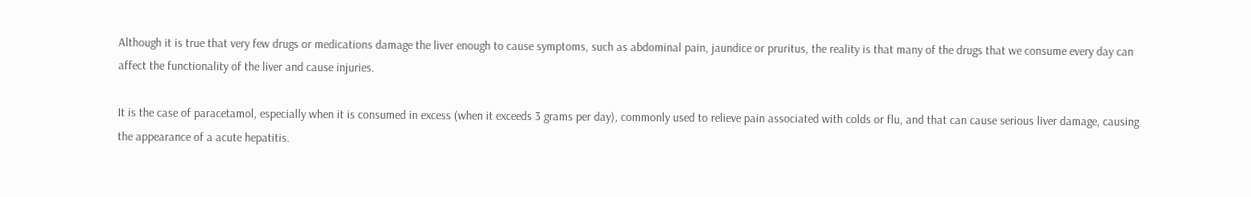Although it is true that very few drugs or medications damage the liver enough to cause symptoms, such as abdominal pain, jaundice or pruritus, the reality is that many of the drugs that we consume every day can affect the functionality of the liver and cause injuries.

It is the case of paracetamol, especially when it is consumed in excess (when it exceeds 3 grams per day), commonly used to relieve pain associated with colds or flu, and that can cause serious liver damage, causing the appearance of a acute hepatitis.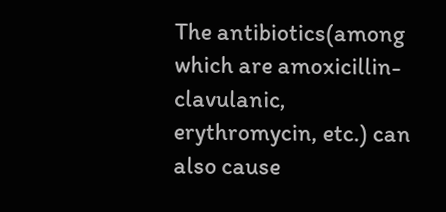The antibiotics(among which are amoxicillin-clavulanic, erythromycin, etc.) can also cause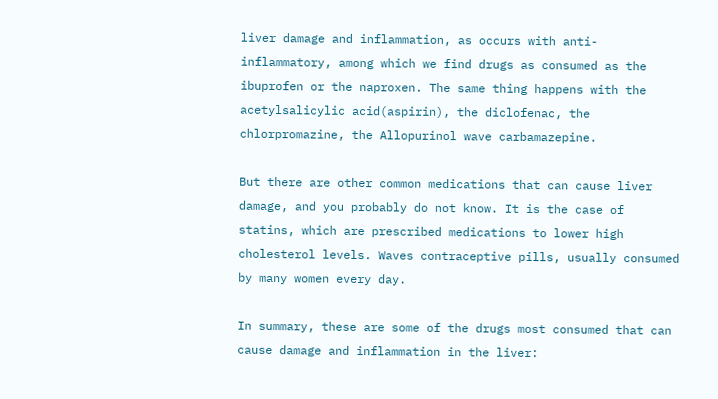liver damage and inflammation, as occurs with anti-inflammatory, among which we find drugs as consumed as the ibuprofen or the naproxen. The same thing happens with the acetylsalicylic acid(aspirin), the diclofenac, the chlorpromazine, the Allopurinol wave carbamazepine.

But there are other common medications that can cause liver damage, and you probably do not know. It is the case of statins, which are prescribed medications to lower high cholesterol levels. Waves contraceptive pills, usually consumed by many women every day.

In summary, these are some of the drugs most consumed that can cause damage and inflammation in the liver: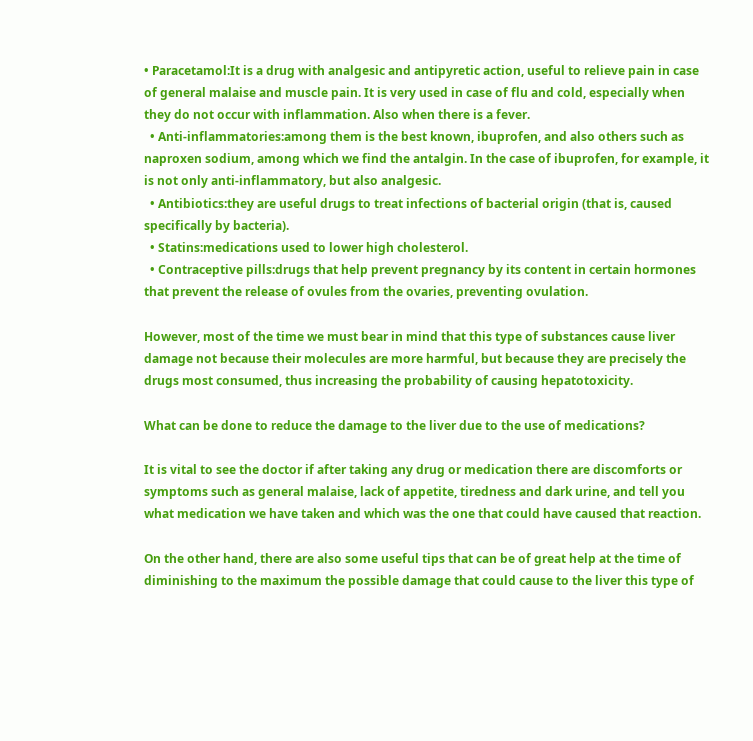• Paracetamol:It is a drug with analgesic and antipyretic action, useful to relieve pain in case of general malaise and muscle pain. It is very used in case of flu and cold, especially when they do not occur with inflammation. Also when there is a fever.
  • Anti-inflammatories:among them is the best known, ibuprofen, and also others such as naproxen sodium, among which we find the antalgin. In the case of ibuprofen, for example, it is not only anti-inflammatory, but also analgesic.
  • Antibiotics:they are useful drugs to treat infections of bacterial origin (that is, caused specifically by bacteria).
  • Statins:medications used to lower high cholesterol.
  • Contraceptive pills:drugs that help prevent pregnancy by its content in certain hormones that prevent the release of ovules from the ovaries, preventing ovulation.

However, most of the time we must bear in mind that this type of substances cause liver damage not because their molecules are more harmful, but because they are precisely the drugs most consumed, thus increasing the probability of causing hepatotoxicity.

What can be done to reduce the damage to the liver due to the use of medications?

It is vital to see the doctor if after taking any drug or medication there are discomforts or symptoms such as general malaise, lack of appetite, tiredness and dark urine, and tell you what medication we have taken and which was the one that could have caused that reaction.

On the other hand, there are also some useful tips that can be of great help at the time of diminishing to the maximum the possible damage that could cause to the liver this type of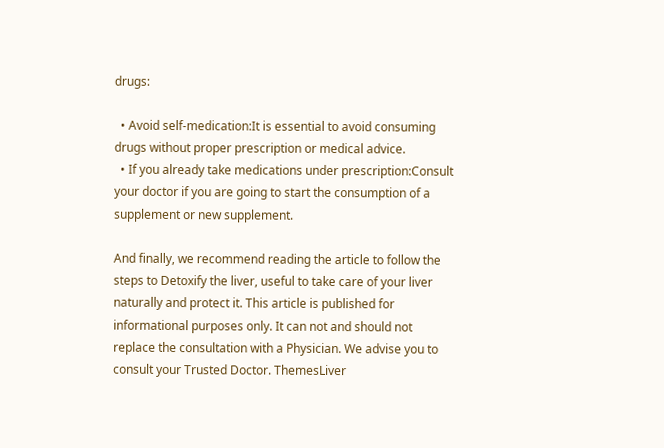drugs:

  • Avoid self-medication:It is essential to avoid consuming drugs without proper prescription or medical advice.
  • If you already take medications under prescription:Consult your doctor if you are going to start the consumption of a supplement or new supplement.

And finally, we recommend reading the article to follow the steps to Detoxify the liver, useful to take care of your liver naturally and protect it. This article is published for informational purposes only. It can not and should not replace the consultation with a Physician. We advise you to consult your Trusted Doctor. ThemesLiver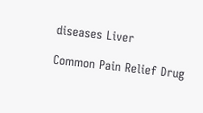diseases Liver

Common Pain Relief Drug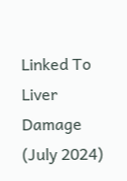Linked To Liver Damage (July 2024)